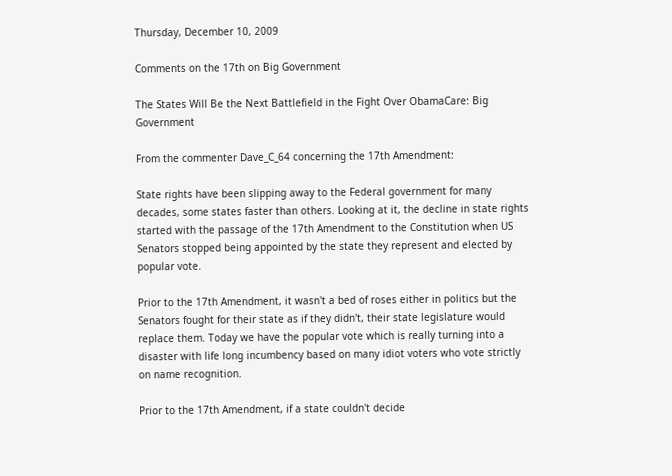Thursday, December 10, 2009

Comments on the 17th on Big Government

The States Will Be the Next Battlefield in the Fight Over ObamaCare: Big Government

From the commenter Dave_C_64 concerning the 17th Amendment:

State rights have been slipping away to the Federal government for many decades, some states faster than others. Looking at it, the decline in state rights started with the passage of the 17th Amendment to the Constitution when US Senators stopped being appointed by the state they represent and elected by popular vote.

Prior to the 17th Amendment, it wasn't a bed of roses either in politics but the Senators fought for their state as if they didn't, their state legislature would replace them. Today we have the popular vote which is really turning into a disaster with life long incumbency based on many idiot voters who vote strictly on name recognition.

Prior to the 17th Amendment, if a state couldn't decide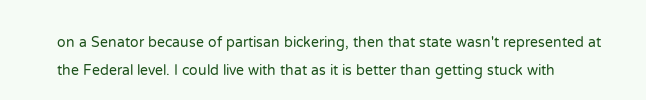on a Senator because of partisan bickering, then that state wasn't represented at the Federal level. I could live with that as it is better than getting stuck with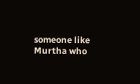someone like Murtha who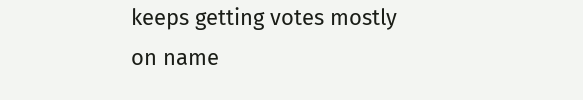keeps getting votes mostly on name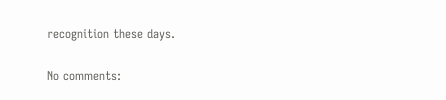recognition these days.

No comments: